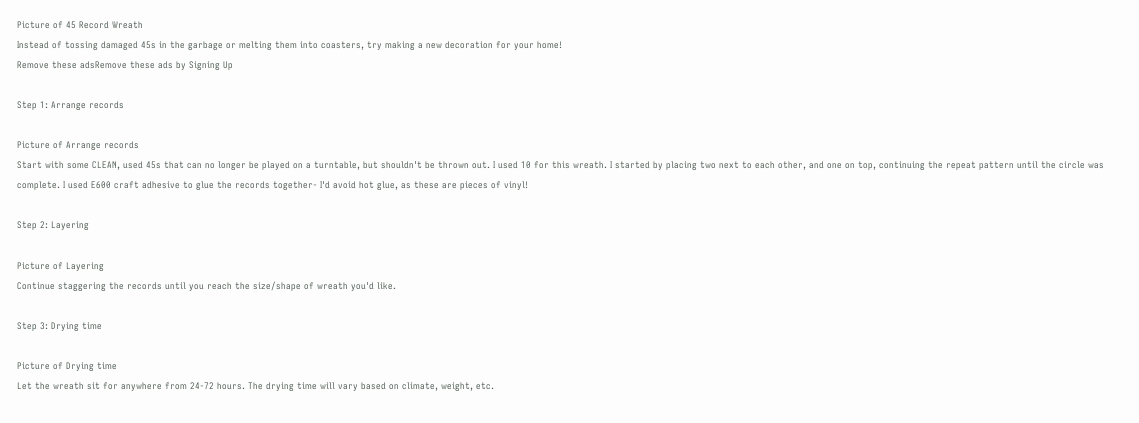Picture of 45 Record Wreath
Instead of tossing damaged 45s in the garbage or melting them into coasters, try making a new decoration for your home!
Remove these adsRemove these ads by Signing Up

Step 1: Arrange records

Picture of Arrange records
Start with some CLEAN, used 45s that can no longer be played on a turntable, but shouldn't be thrown out. I used 10 for this wreath. I started by placing two next to each other, and one on top, continuing the repeat pattern until the circle was complete. I used E600 craft adhesive to glue the records together- I'd avoid hot glue, as these are pieces of vinyl!

Step 2: Layering

Picture of Layering
Continue staggering the records until you reach the size/shape of wreath you'd like.

Step 3: Drying time

Picture of Drying time
Let the wreath sit for anywhere from 24-72 hours. The drying time will vary based on climate, weight, etc.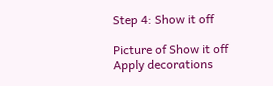Step 4: Show it off

Picture of Show it off
Apply decorations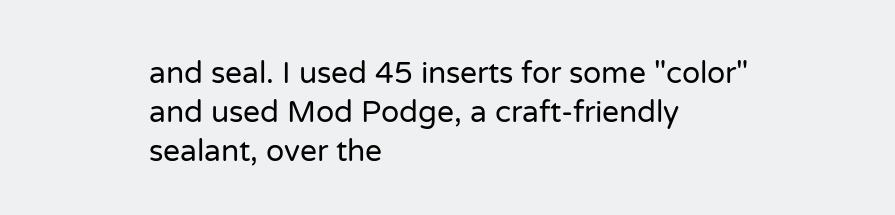and seal. I used 45 inserts for some "color" and used Mod Podge, a craft-friendly sealant, over the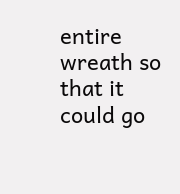entire wreath so that it could go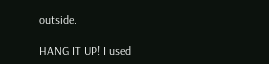outside.

HANG IT UP! I used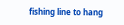fishing line to hang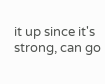it up since it's strong, can go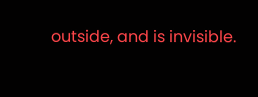outside, and is invisible.